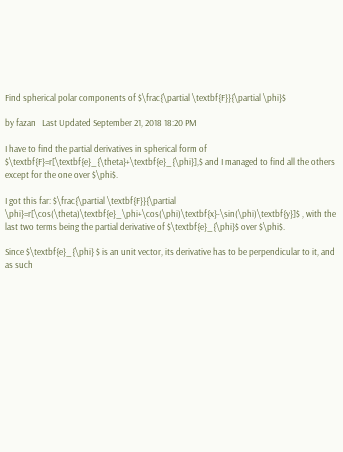Find spherical polar components of $\frac{\partial \textbf{F}}{\partial \phi}$

by fazan   Last Updated September 21, 2018 18:20 PM

I have to find the partial derivatives in spherical form of $\textbf{F}=r[\textbf{e}_{\theta}+\textbf{e}_{\phi}],$ and I managed to find all the others except for the one over $\phi$.

I got this far: $\frac{\partial \textbf{F}}{\partial \phi}=r[\cos(\theta)\textbf{e}_\phi+\cos(\phi)\textbf{x}-\sin(\phi)\textbf{y}]$ , with the last two terms being the partial derivative of $\textbf{e}_{\phi}$ over $\phi$.

Since $\textbf{e}_{\phi} $ is an unit vector, its derivative has to be perpendicular to it, and as such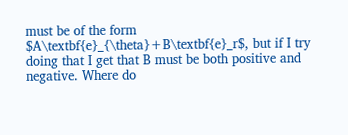must be of the form $A\textbf{e}_{\theta}+B\textbf{e}_r$, but if I try doing that I get that B must be both positive and negative. Where do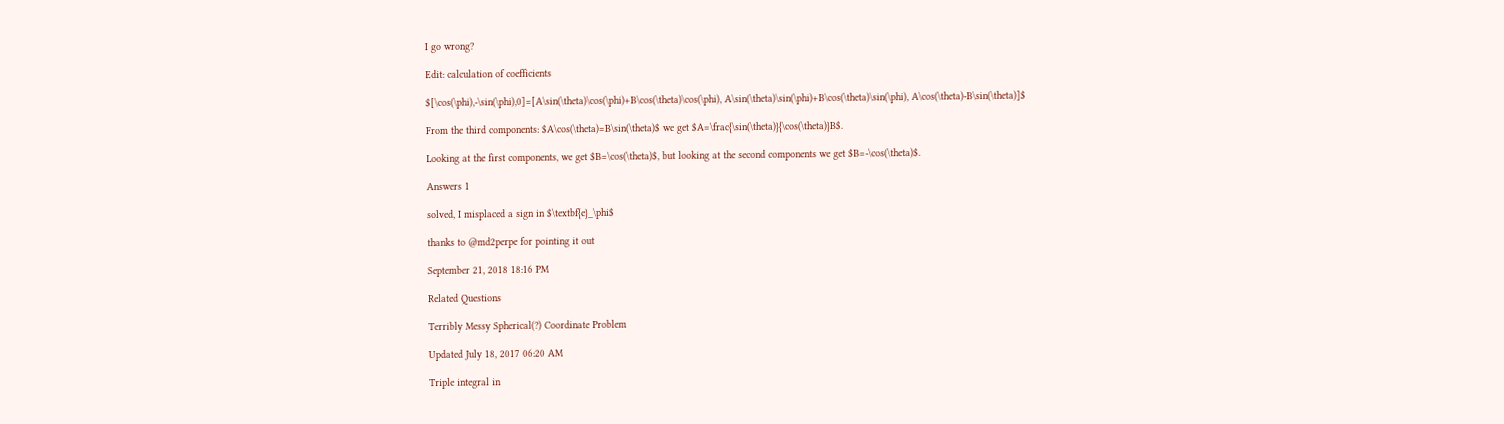I go wrong?

Edit: calculation of coefficients

$[\cos(\phi),-\sin(\phi),0]=[A\sin(\theta)\cos(\phi)+B\cos(\theta)\cos(\phi), A\sin(\theta)\sin(\phi)+B\cos(\theta)\sin(\phi), A\cos(\theta)-B\sin(\theta)]$

From the third components: $A\cos(\theta)=B\sin(\theta)$ we get $A=\frac{\sin(\theta)}{\cos(\theta)}B$.

Looking at the first components, we get $B=\cos(\theta)$, but looking at the second components we get $B=-\cos(\theta)$.

Answers 1

solved, I misplaced a sign in $\textbf{e}_\phi$

thanks to @md2perpe for pointing it out

September 21, 2018 18:16 PM

Related Questions

Terribly Messy Spherical(?) Coordinate Problem

Updated July 18, 2017 06:20 AM

Triple integral in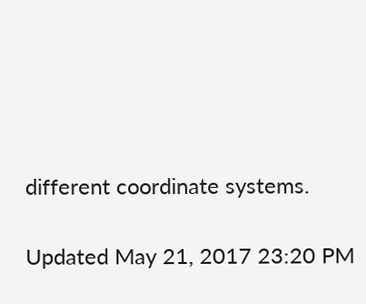different coordinate systems.

Updated May 21, 2017 23:20 PM